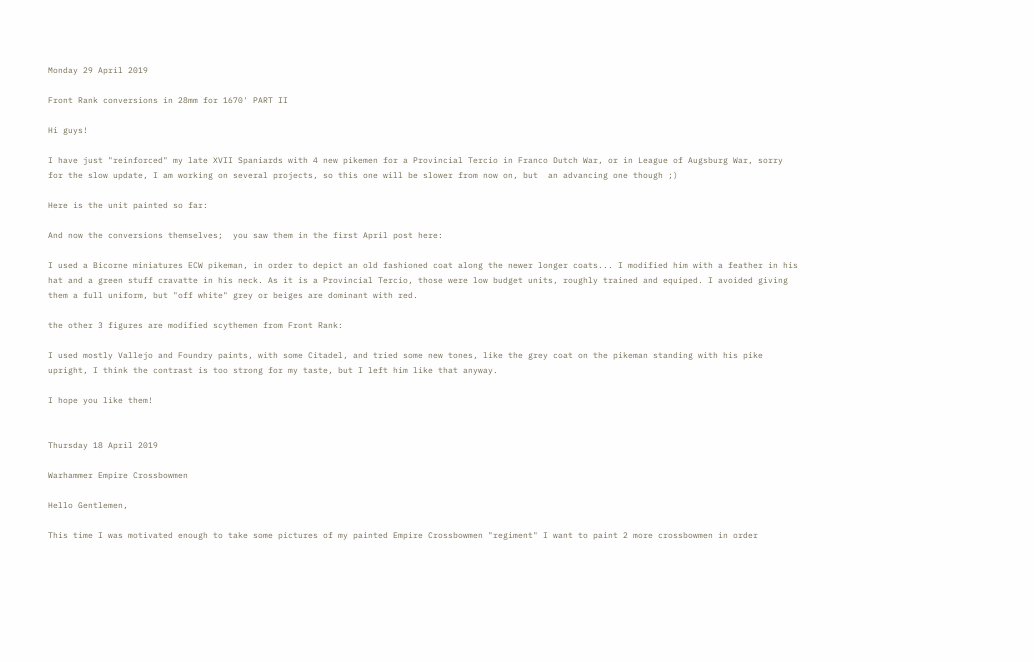Monday 29 April 2019

Front Rank conversions in 28mm for 1670' PART II

Hi guys!

I have just "reinforced" my late XVII Spaniards with 4 new pikemen for a Provincial Tercio in Franco Dutch War, or in League of Augsburg War, sorry for the slow update, I am working on several projects, so this one will be slower from now on, but  an advancing one though ;)

Here is the unit painted so far:

And now the conversions themselves;  you saw them in the first April post here:

I used a Bicorne miniatures ECW pikeman, in order to depict an old fashioned coat along the newer longer coats... I modified him with a feather in his hat and a green stuff cravatte in his neck. As it is a Provincial Tercio, those were low budget units, roughly trained and equiped. I avoided giving them a full uniform, but "off white" grey or beiges are dominant with red.

the other 3 figures are modified scythemen from Front Rank:

I used mostly Vallejo and Foundry paints, with some Citadel, and tried some new tones, like the grey coat on the pikeman standing with his pike upright, I think the contrast is too strong for my taste, but I left him like that anyway.

I hope you like them!


Thursday 18 April 2019

Warhammer Empire Crossbowmen

Hello Gentlemen,

This time I was motivated enough to take some pictures of my painted Empire Crossbowmen "regiment" I want to paint 2 more crossbowmen in order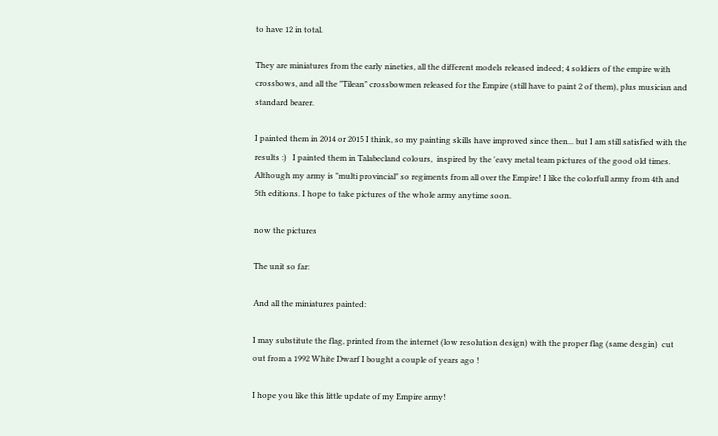to have 12 in total.

They are miniatures from the early nineties, all the different models released indeed; 4 soldiers of the empire with crossbows, and all the "Tilean" crossbowmen released for the Empire (still have to paint 2 of them), plus musician and standard bearer.

I painted them in 2014 or 2015 I think, so my painting skills have improved since then... but I am still satisfied with the results :)   I painted them in Talabecland colours,  inspired by the 'eavy metal team pictures of the good old times. Although my army is "multi provincial" so regiments from all over the Empire! I like the colorfull army from 4th and 5th editions. I hope to take pictures of the whole army anytime soon.

now the pictures

The unit so far:

And all the miniatures painted:

I may substitute the flag, printed from the internet (low resolution design) with the proper flag (same desgin)  cut out from a 1992 White Dwarf I bought a couple of years ago !

I hope you like this little update of my Empire army!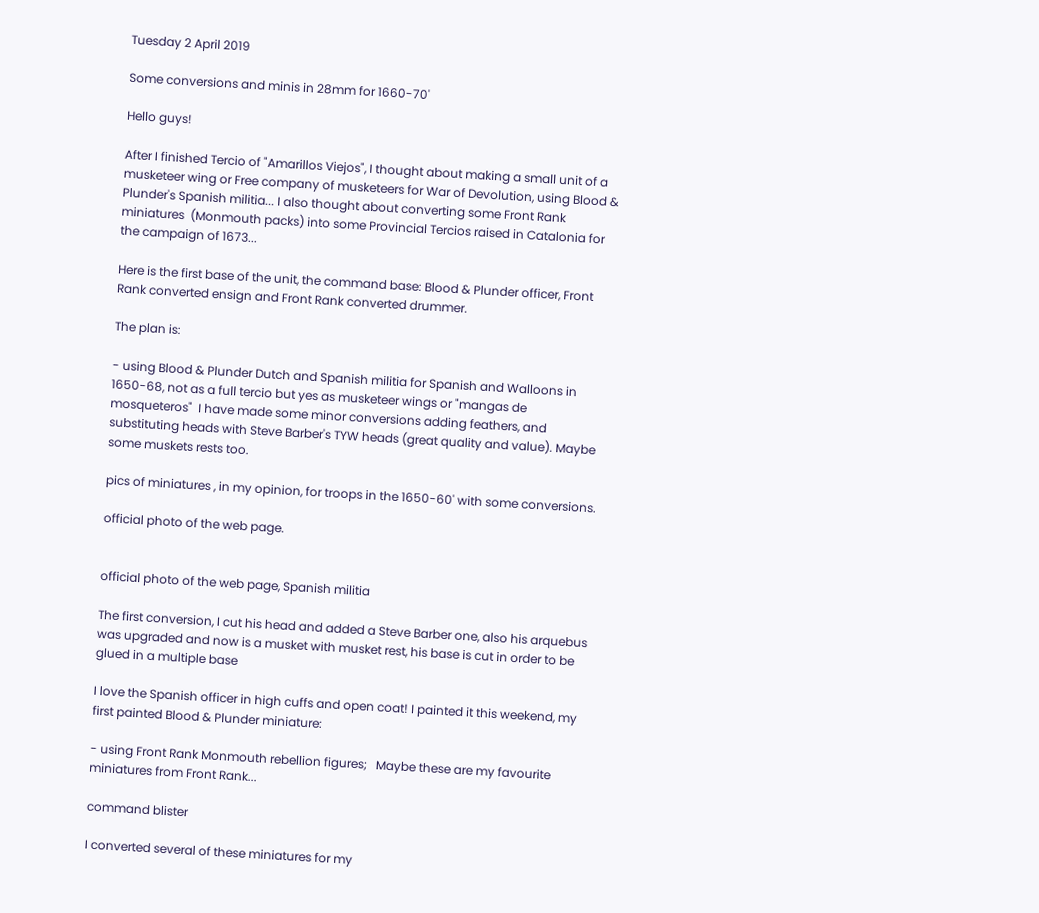Tuesday 2 April 2019

Some conversions and minis in 28mm for 1660-70'

Hello guys!

After I finished Tercio of "Amarillos Viejos", I thought about making a small unit of a musketeer wing or Free company of musketeers for War of Devolution, using Blood & Plunder's Spanish militia... I also thought about converting some Front Rank miniatures  (Monmouth packs) into some Provincial Tercios raised in Catalonia for the campaign of 1673...

Here is the first base of the unit, the command base: Blood & Plunder officer, Front Rank converted ensign and Front Rank converted drummer.

The plan is:

- using Blood & Plunder Dutch and Spanish militia for Spanish and Walloons in 1650-68, not as a full tercio but yes as musketeer wings or "mangas de mosqueteros"  I have made some minor conversions adding feathers, and substituting heads with Steve Barber's TYW heads (great quality and value). Maybe some muskets rests too.

pics of miniatures , in my opinion, for troops in the 1650-60' with some conversions.

official photo of the web page.


official photo of the web page, Spanish militia

The first conversion, I cut his head and added a Steve Barber one, also his arquebus was upgraded and now is a musket with musket rest, his base is cut in order to be glued in a multiple base

I love the Spanish officer in high cuffs and open coat! I painted it this weekend, my first painted Blood & Plunder miniature:

- using Front Rank Monmouth rebellion figures;   Maybe these are my favourite miniatures from Front Rank...

command blister

I converted several of these miniatures for my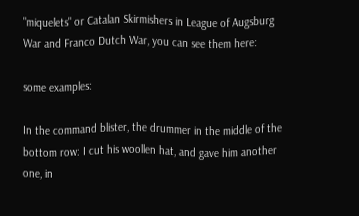"miquelets" or Catalan Skirmishers in League of Augsburg War and Franco Dutch War, you can see them here:

some examples:

In the command blister, the drummer in the middle of the bottom row: I cut his woollen hat, and gave him another one, in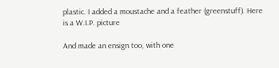plastic. I added a moustache and a feather (greenstuff). Here is a W.I.P. picture

And made an ensign too, with one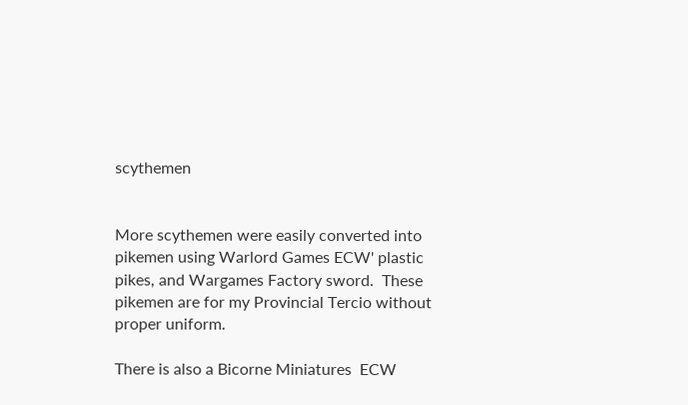scythemen


More scythemen were easily converted into pikemen using Warlord Games ECW' plastic pikes, and Wargames Factory sword.  These pikemen are for my Provincial Tercio without proper uniform.

There is also a Bicorne Miniatures  ECW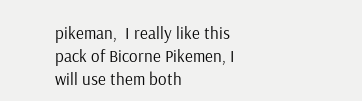pikeman,  I really like this pack of Bicorne Pikemen, I will use them both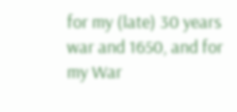for my (late) 30 years war and 1650, and for my War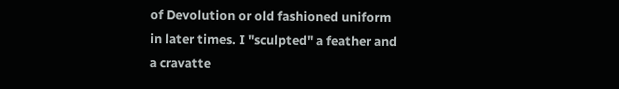of Devolution or old fashioned uniform in later times. I "sculpted" a feather and a cravatte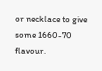or necklace to give some 1660-70 flavour.